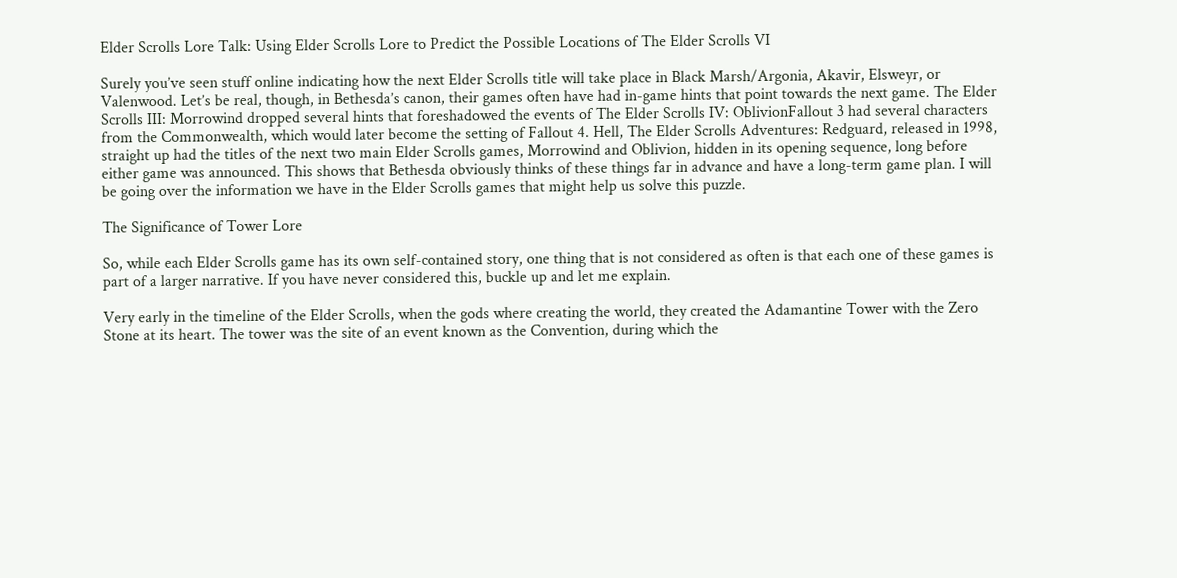Elder Scrolls Lore Talk: Using Elder Scrolls Lore to Predict the Possible Locations of The Elder Scrolls VI

Surely you’ve seen stuff online indicating how the next Elder Scrolls title will take place in Black Marsh/Argonia, Akavir, Elsweyr, or Valenwood. Let’s be real, though, in Bethesda’s canon, their games often have had in-game hints that point towards the next game. The Elder Scrolls III: Morrowind dropped several hints that foreshadowed the events of The Elder Scrolls IV: OblivionFallout 3 had several characters from the Commonwealth, which would later become the setting of Fallout 4. Hell, The Elder Scrolls Adventures: Redguard, released in 1998, straight up had the titles of the next two main Elder Scrolls games, Morrowind and Oblivion, hidden in its opening sequence, long before either game was announced. This shows that Bethesda obviously thinks of these things far in advance and have a long-term game plan. I will be going over the information we have in the Elder Scrolls games that might help us solve this puzzle.

The Significance of Tower Lore

So, while each Elder Scrolls game has its own self-contained story, one thing that is not considered as often is that each one of these games is part of a larger narrative. If you have never considered this, buckle up and let me explain.

Very early in the timeline of the Elder Scrolls, when the gods where creating the world, they created the Adamantine Tower with the Zero Stone at its heart. The tower was the site of an event known as the Convention, during which the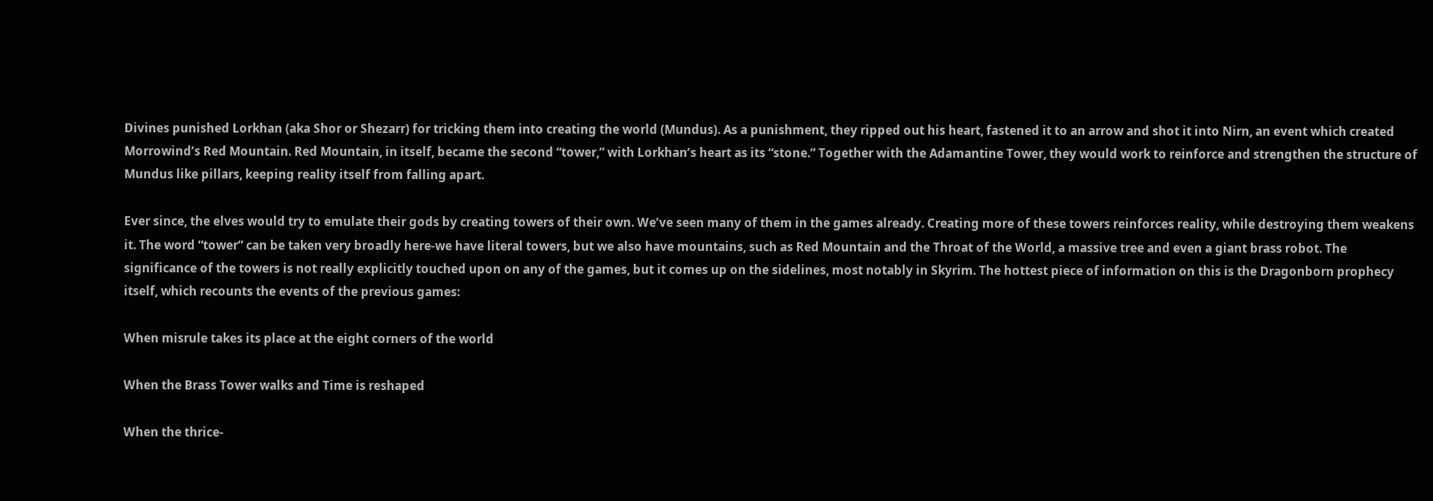Divines punished Lorkhan (aka Shor or Shezarr) for tricking them into creating the world (Mundus). As a punishment, they ripped out his heart, fastened it to an arrow and shot it into Nirn, an event which created Morrowind’s Red Mountain. Red Mountain, in itself, became the second “tower,” with Lorkhan’s heart as its “stone.” Together with the Adamantine Tower, they would work to reinforce and strengthen the structure of Mundus like pillars, keeping reality itself from falling apart.

Ever since, the elves would try to emulate their gods by creating towers of their own. We’ve seen many of them in the games already. Creating more of these towers reinforces reality, while destroying them weakens it. The word “tower” can be taken very broadly here-we have literal towers, but we also have mountains, such as Red Mountain and the Throat of the World, a massive tree and even a giant brass robot. The significance of the towers is not really explicitly touched upon on any of the games, but it comes up on the sidelines, most notably in Skyrim. The hottest piece of information on this is the Dragonborn prophecy itself, which recounts the events of the previous games:

When misrule takes its place at the eight corners of the world

When the Brass Tower walks and Time is reshaped

When the thrice-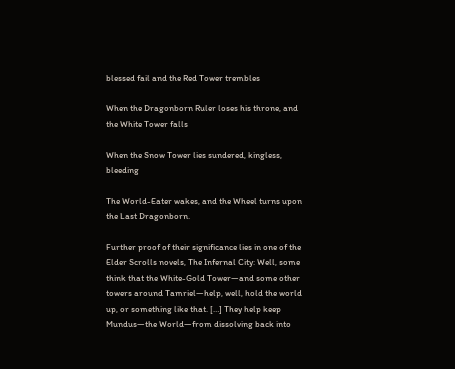blessed fail and the Red Tower trembles

When the Dragonborn Ruler loses his throne, and the White Tower falls

When the Snow Tower lies sundered, kingless, bleeding

The World-Eater wakes, and the Wheel turns upon the Last Dragonborn.

Further proof of their significance lies in one of the Elder Scrolls novels, The Infernal City: Well, some think that the White-Gold Tower—and some other towers around Tamriel—help, well, hold the world up, or something like that. […] They help keep Mundus—the World—from dissolving back into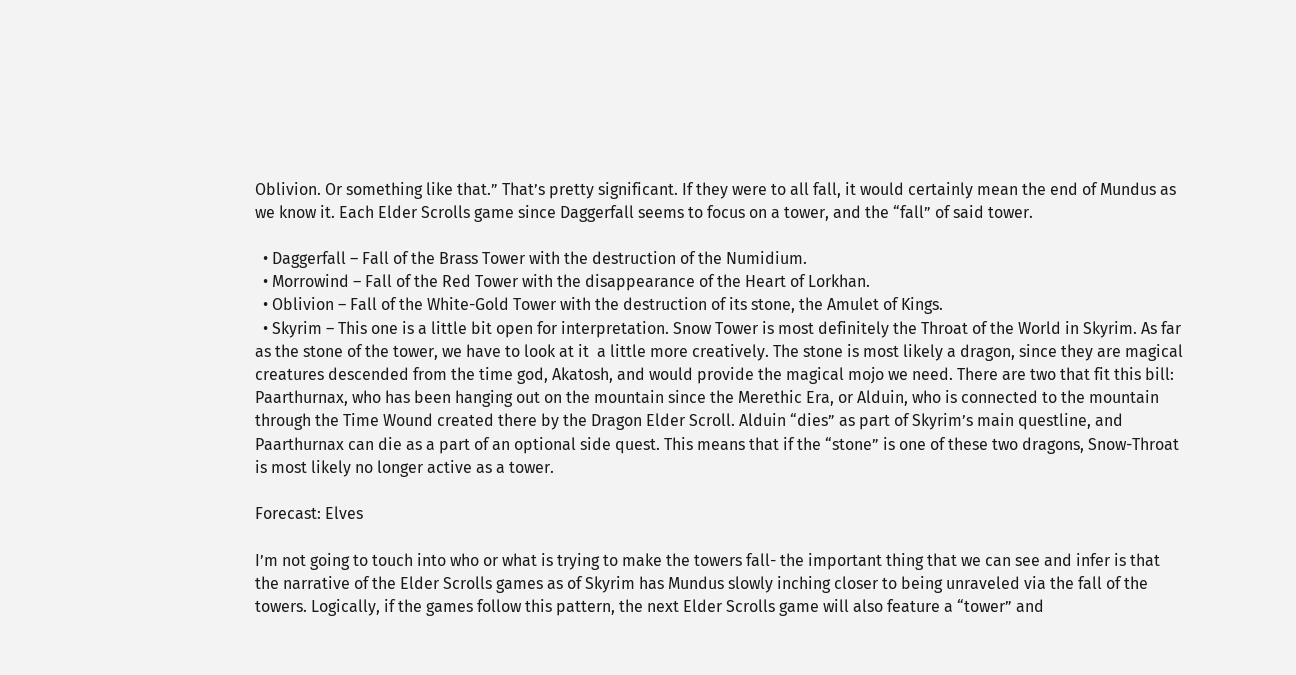Oblivion. Or something like that.” That’s pretty significant. If they were to all fall, it would certainly mean the end of Mundus as we know it. Each Elder Scrolls game since Daggerfall seems to focus on a tower, and the “fall” of said tower.

  • Daggerfall – Fall of the Brass Tower with the destruction of the Numidium.
  • Morrowind – Fall of the Red Tower with the disappearance of the Heart of Lorkhan.
  • Oblivion – Fall of the White-Gold Tower with the destruction of its stone, the Amulet of Kings.
  • Skyrim – This one is a little bit open for interpretation. Snow Tower is most definitely the Throat of the World in Skyrim. As far as the stone of the tower, we have to look at it  a little more creatively. The stone is most likely a dragon, since they are magical creatures descended from the time god, Akatosh, and would provide the magical mojo we need. There are two that fit this bill: Paarthurnax, who has been hanging out on the mountain since the Merethic Era, or Alduin, who is connected to the mountain through the Time Wound created there by the Dragon Elder Scroll. Alduin “dies” as part of Skyrim’s main questline, and Paarthurnax can die as a part of an optional side quest. This means that if the “stone” is one of these two dragons, Snow-Throat is most likely no longer active as a tower.

Forecast: Elves

I’m not going to touch into who or what is trying to make the towers fall- the important thing that we can see and infer is that the narrative of the Elder Scrolls games as of Skyrim has Mundus slowly inching closer to being unraveled via the fall of the towers. Logically, if the games follow this pattern, the next Elder Scrolls game will also feature a “tower” and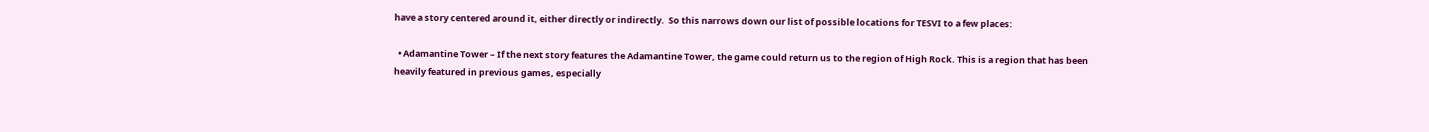have a story centered around it, either directly or indirectly.  So this narrows down our list of possible locations for TESVI to a few places:

  • Adamantine Tower – If the next story features the Adamantine Tower, the game could return us to the region of High Rock. This is a region that has been heavily featured in previous games, especially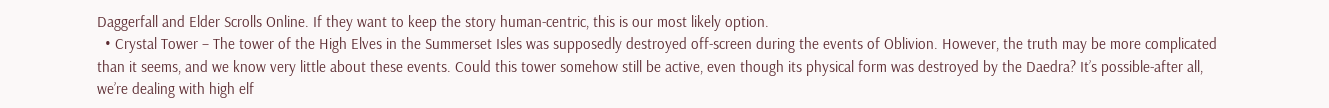Daggerfall and Elder Scrolls Online. If they want to keep the story human-centric, this is our most likely option.
  • Crystal Tower – The tower of the High Elves in the Summerset Isles was supposedly destroyed off-screen during the events of Oblivion. However, the truth may be more complicated than it seems, and we know very little about these events. Could this tower somehow still be active, even though its physical form was destroyed by the Daedra? It’s possible-after all, we’re dealing with high elf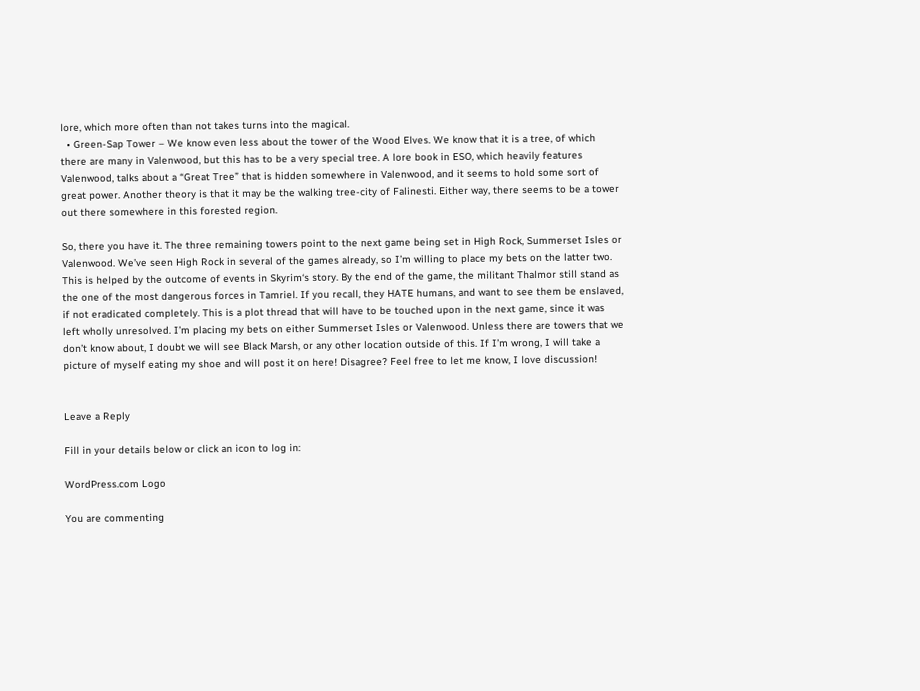lore, which more often than not takes turns into the magical.
  • Green-Sap Tower – We know even less about the tower of the Wood Elves. We know that it is a tree, of which there are many in Valenwood, but this has to be a very special tree. A lore book in ESO, which heavily features Valenwood, talks about a “Great Tree” that is hidden somewhere in Valenwood, and it seems to hold some sort of great power. Another theory is that it may be the walking tree-city of Falinesti. Either way, there seems to be a tower out there somewhere in this forested region.

So, there you have it. The three remaining towers point to the next game being set in High Rock, Summerset Isles or Valenwood. We’ve seen High Rock in several of the games already, so I’m willing to place my bets on the latter two. This is helped by the outcome of events in Skyrim‘s story. By the end of the game, the militant Thalmor still stand as the one of the most dangerous forces in Tamriel. If you recall, they HATE humans, and want to see them be enslaved, if not eradicated completely. This is a plot thread that will have to be touched upon in the next game, since it was left wholly unresolved. I’m placing my bets on either Summerset Isles or Valenwood. Unless there are towers that we don’t know about, I doubt we will see Black Marsh, or any other location outside of this. If I’m wrong, I will take a picture of myself eating my shoe and will post it on here! Disagree? Feel free to let me know, I love discussion!


Leave a Reply

Fill in your details below or click an icon to log in:

WordPress.com Logo

You are commenting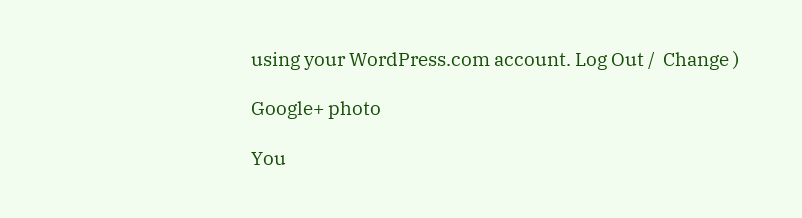using your WordPress.com account. Log Out /  Change )

Google+ photo

You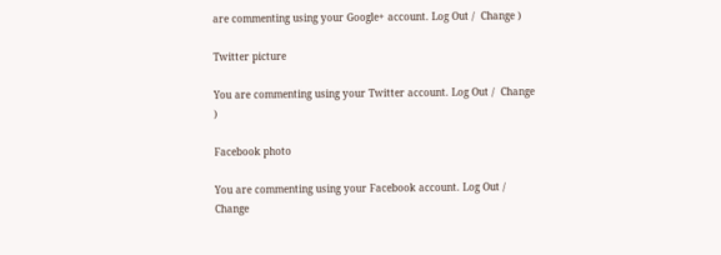are commenting using your Google+ account. Log Out /  Change )

Twitter picture

You are commenting using your Twitter account. Log Out /  Change )

Facebook photo

You are commenting using your Facebook account. Log Out /  Change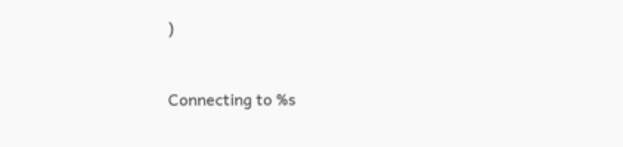)


Connecting to %s